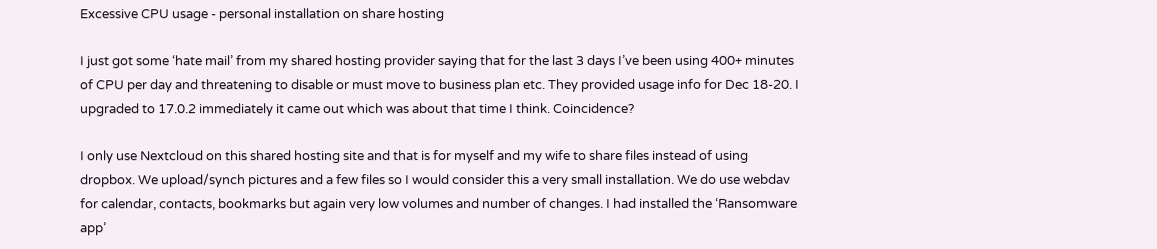Excessive CPU usage - personal installation on share hosting

I just got some ‘hate mail’ from my shared hosting provider saying that for the last 3 days I’ve been using 400+ minutes of CPU per day and threatening to disable or must move to business plan etc. They provided usage info for Dec 18-20. I upgraded to 17.0.2 immediately it came out which was about that time I think. Coincidence?

I only use Nextcloud on this shared hosting site and that is for myself and my wife to share files instead of using dropbox. We upload/synch pictures and a few files so I would consider this a very small installation. We do use webdav for calendar, contacts, bookmarks but again very low volumes and number of changes. I had installed the ‘Ransomware app’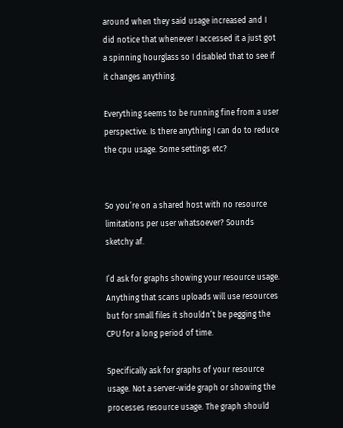around when they said usage increased and I did notice that whenever I accessed it a just got a spinning hourglass so I disabled that to see if it changes anything.

Everything seems to be running fine from a user perspective. Is there anything I can do to reduce the cpu usage. Some settings etc?


So you’re on a shared host with no resource limitations per user whatsoever? Sounds sketchy af.

I’d ask for graphs showing your resource usage. Anything that scans uploads will use resources but for small files it shouldn’t be pegging the CPU for a long period of time.

Specifically ask for graphs of your resource usage. Not a server-wide graph or showing the processes resource usage. The graph should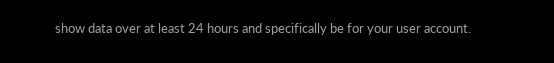show data over at least 24 hours and specifically be for your user account.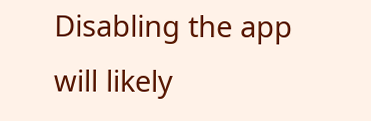Disabling the app will likely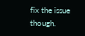fix the issue though.